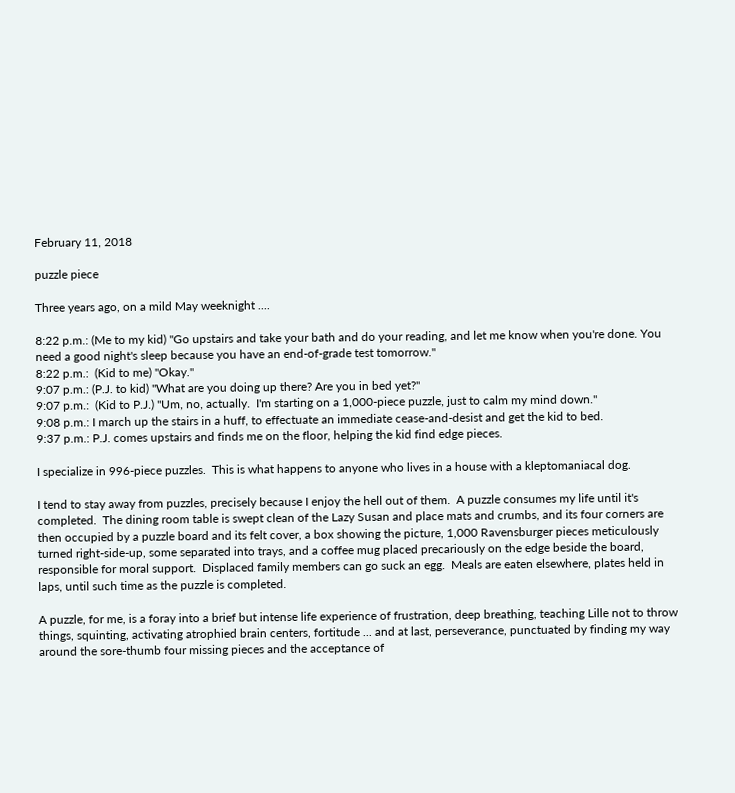February 11, 2018

puzzle piece

Three years ago, on a mild May weeknight ....

8:22 p.m.: (Me to my kid) "Go upstairs and take your bath and do your reading, and let me know when you're done. You need a good night's sleep because you have an end-of-grade test tomorrow."
8:22 p.m.:  (Kid to me) "Okay."
9:07 p.m.: (P.J. to kid) "What are you doing up there? Are you in bed yet?"
9:07 p.m.:  (Kid to P.J.) "Um, no, actually.  I'm starting on a 1,000-piece puzzle, just to calm my mind down."
9:08 p.m.: I march up the stairs in a huff, to effectuate an immediate cease-and-desist and get the kid to bed.
9:37 p.m.: P.J. comes upstairs and finds me on the floor, helping the kid find edge pieces.

I specialize in 996-piece puzzles.  This is what happens to anyone who lives in a house with a kleptomaniacal dog.

I tend to stay away from puzzles, precisely because I enjoy the hell out of them.  A puzzle consumes my life until it's completed.  The dining room table is swept clean of the Lazy Susan and place mats and crumbs, and its four corners are then occupied by a puzzle board and its felt cover, a box showing the picture, 1,000 Ravensburger pieces meticulously turned right-side-up, some separated into trays, and a coffee mug placed precariously on the edge beside the board, responsible for moral support.  Displaced family members can go suck an egg.  Meals are eaten elsewhere, plates held in laps, until such time as the puzzle is completed.

A puzzle, for me, is a foray into a brief but intense life experience of frustration, deep breathing, teaching Lille not to throw things, squinting, activating atrophied brain centers, fortitude ... and at last, perseverance, punctuated by finding my way around the sore-thumb four missing pieces and the acceptance of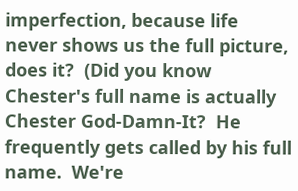imperfection, because life never shows us the full picture, does it?  (Did you know Chester's full name is actually Chester God-Damn-It?  He frequently gets called by his full name.  We're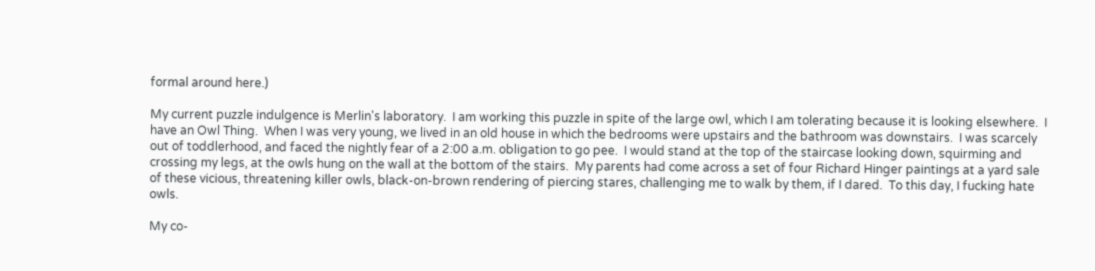formal around here.)

My current puzzle indulgence is Merlin's laboratory.  I am working this puzzle in spite of the large owl, which I am tolerating because it is looking elsewhere.  I have an Owl Thing.  When I was very young, we lived in an old house in which the bedrooms were upstairs and the bathroom was downstairs.  I was scarcely out of toddlerhood, and faced the nightly fear of a 2:00 a.m. obligation to go pee.  I would stand at the top of the staircase looking down, squirming and crossing my legs, at the owls hung on the wall at the bottom of the stairs.  My parents had come across a set of four Richard Hinger paintings at a yard sale of these vicious, threatening killer owls, black-on-brown rendering of piercing stares, challenging me to walk by them, if I dared.  To this day, I fucking hate owls.

My co-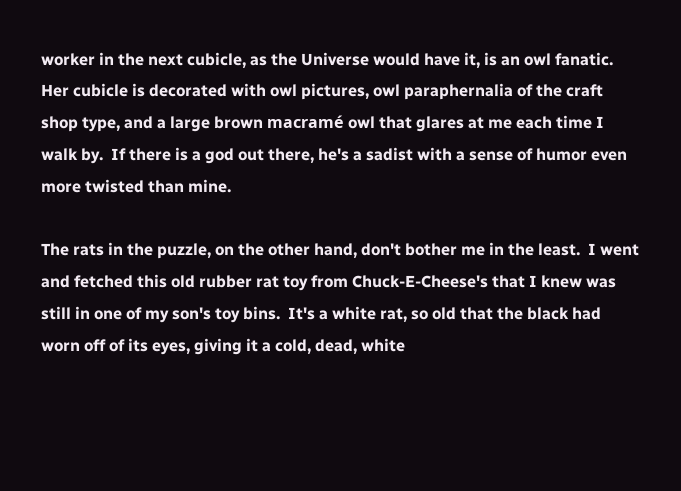worker in the next cubicle, as the Universe would have it, is an owl fanatic.  Her cubicle is decorated with owl pictures, owl paraphernalia of the craft shop type, and a large brown macramé owl that glares at me each time I walk by.  If there is a god out there, he's a sadist with a sense of humor even more twisted than mine.

The rats in the puzzle, on the other hand, don't bother me in the least.  I went and fetched this old rubber rat toy from Chuck-E-Cheese's that I knew was still in one of my son's toy bins.  It's a white rat, so old that the black had worn off of its eyes, giving it a cold, dead, white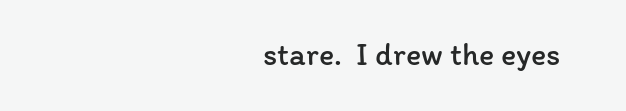stare.  I drew the eyes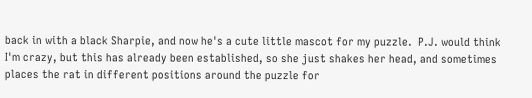back in with a black Sharpie, and now he's a cute little mascot for my puzzle.  P.J. would think I'm crazy, but this has already been established, so she just shakes her head, and sometimes places the rat in different positions around the puzzle for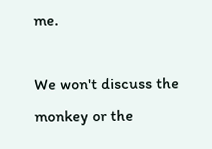me.

We won't discuss the monkey or the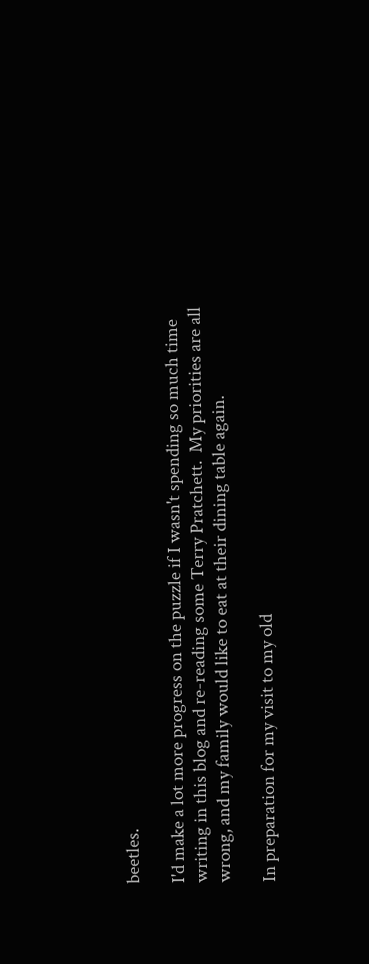beetles.

I'd make a lot more progress on the puzzle if I wasn't spending so much time writing in this blog and re-reading some Terry Pratchett.  My priorities are all wrong, and my family would like to eat at their dining table again.

In preparation for my visit to my old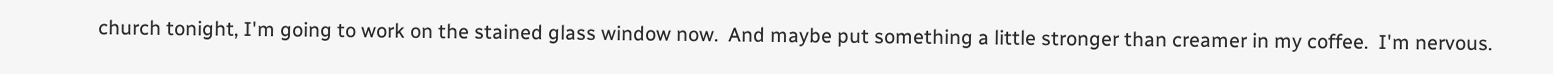church tonight, I'm going to work on the stained glass window now.  And maybe put something a little stronger than creamer in my coffee.  I'm nervous.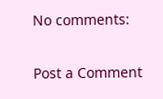No comments:

Post a Comment